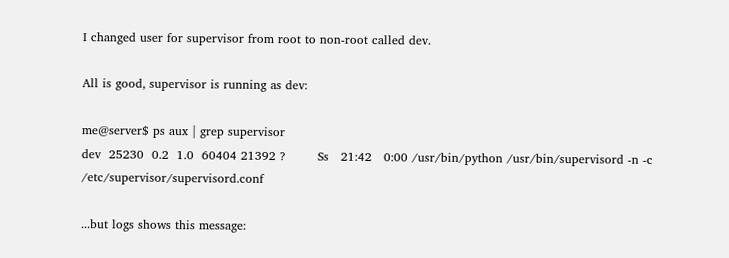I changed user for supervisor from root to non-root called dev.

All is good, supervisor is running as dev:

me@server$ ps aux | grep supervisor
dev  25230  0.2  1.0  60404 21392 ?        Ss   21:42   0:00 /usr/bin/python /usr/bin/supervisord -n -c /etc/supervisor/supervisord.conf

...but logs shows this message: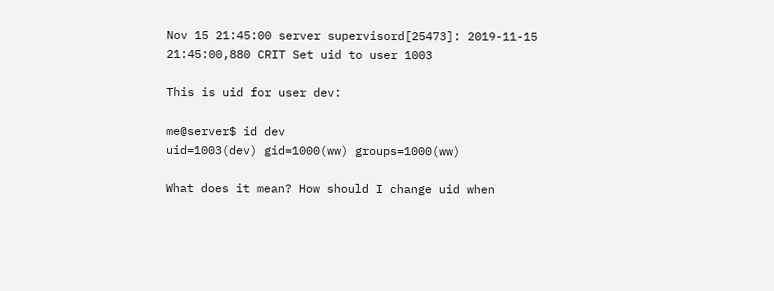Nov 15 21:45:00 server supervisord[25473]: 2019-11-15 21:45:00,880 CRIT Set uid to user 1003

This is uid for user dev:

me@server$ id dev
uid=1003(dev) gid=1000(ww) groups=1000(ww)

What does it mean? How should I change uid when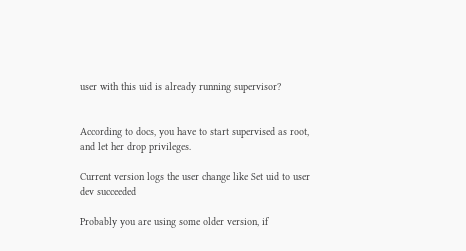user with this uid is already running supervisor?


According to docs, you have to start supervised as root, and let her drop privileges.

Current version logs the user change like Set uid to user dev succeeded

Probably you are using some older version, if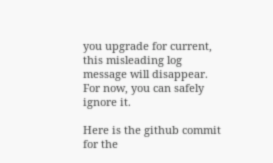you upgrade for current, this misleading log message will disappear. For now, you can safely ignore it.

Here is the github commit for the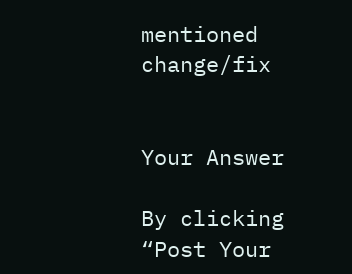mentioned change/fix


Your Answer

By clicking “Post Your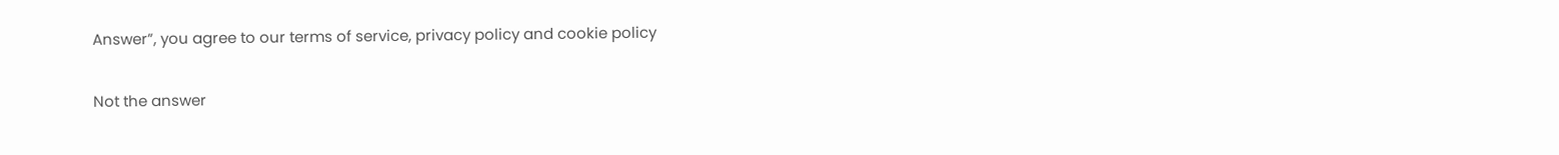Answer”, you agree to our terms of service, privacy policy and cookie policy

Not the answer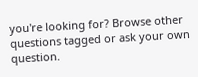you're looking for? Browse other questions tagged or ask your own question.